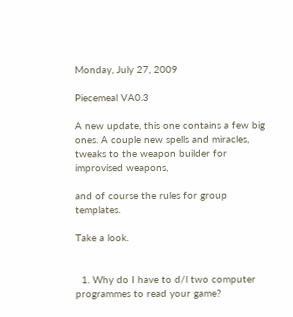Monday, July 27, 2009

Piecemeal VA0.3

A new update, this one contains a few big ones. A couple new spells and miracles, tweaks to the weapon builder for improvised weapons,

and of course the rules for group templates.

Take a look.


  1. Why do I have to d/l two computer programmes to read your game?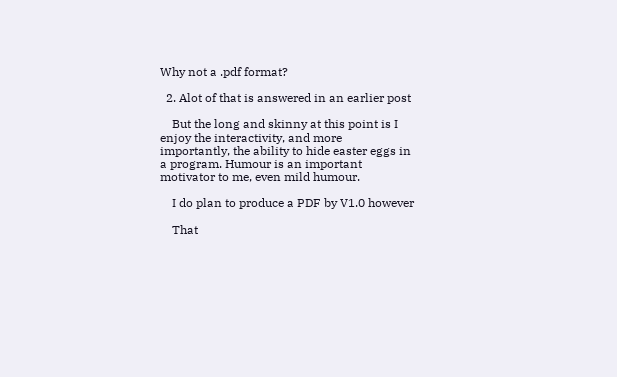Why not a .pdf format?

  2. Alot of that is answered in an earlier post

    But the long and skinny at this point is I enjoy the interactivity, and more importantly, the ability to hide easter eggs in a program. Humour is an important motivator to me, even mild humour.

    I do plan to produce a PDF by V1.0 however

    That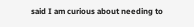said I am curious about needing to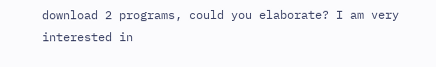download 2 programs, could you elaborate? I am very interested in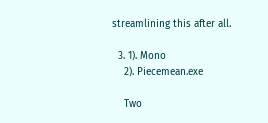streamlining this after all.

  3. 1). Mono
    2). Piecemean.exe

    Two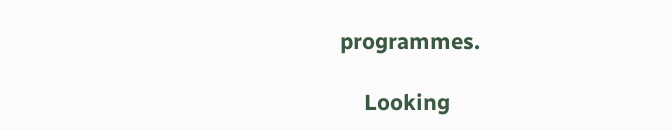programmes.

    Looking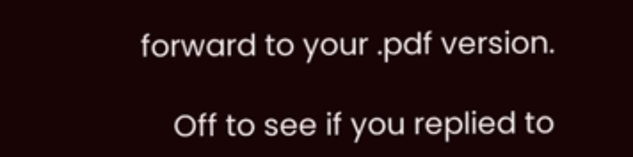forward to your .pdf version.

    Off to see if you replied to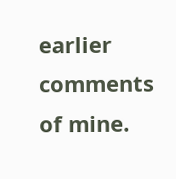earlier comments of mine.